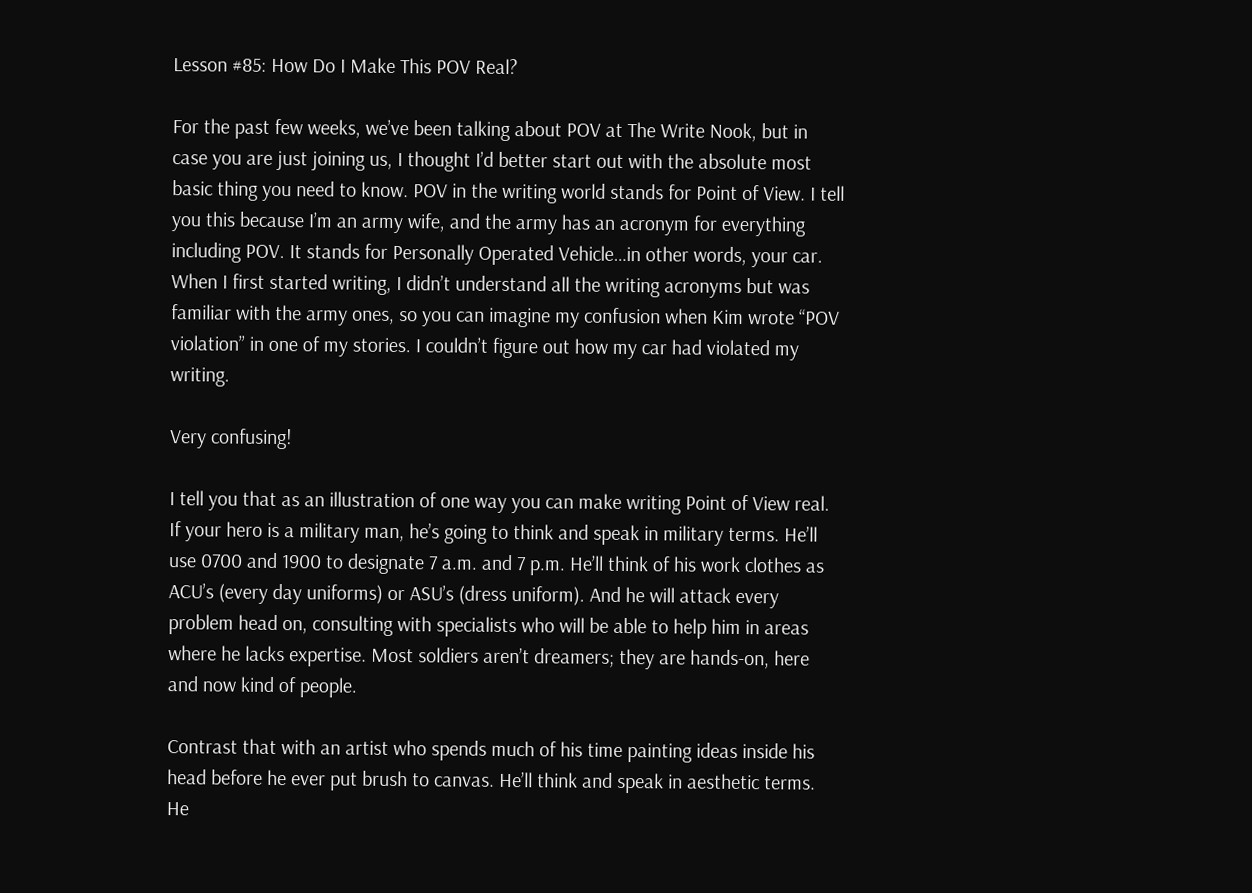Lesson #85: How Do I Make This POV Real?

For the past few weeks, we’ve been talking about POV at The Write Nook, but in case you are just joining us, I thought I’d better start out with the absolute most basic thing you need to know. POV in the writing world stands for Point of View. I tell you this because I’m an army wife, and the army has an acronym for everything including POV. It stands for Personally Operated Vehicle…in other words, your car. When I first started writing, I didn’t understand all the writing acronyms but was familiar with the army ones, so you can imagine my confusion when Kim wrote “POV violation” in one of my stories. I couldn’t figure out how my car had violated my writing.

Very confusing!

I tell you that as an illustration of one way you can make writing Point of View real. If your hero is a military man, he’s going to think and speak in military terms. He’ll use 0700 and 1900 to designate 7 a.m. and 7 p.m. He’ll think of his work clothes as ACU’s (every day uniforms) or ASU’s (dress uniform). And he will attack every problem head on, consulting with specialists who will be able to help him in areas where he lacks expertise. Most soldiers aren’t dreamers; they are hands-on, here and now kind of people.

Contrast that with an artist who spends much of his time painting ideas inside his head before he ever put brush to canvas. He’ll think and speak in aesthetic terms. He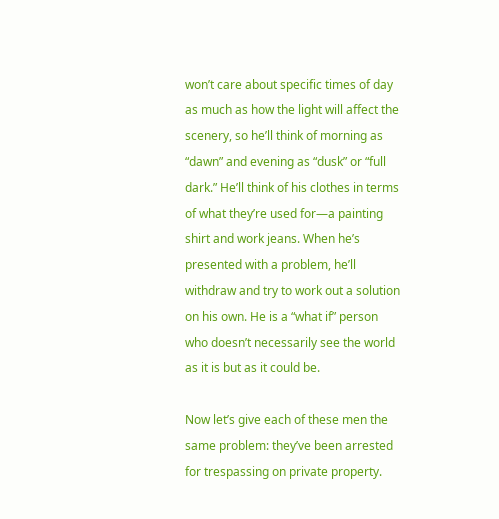won’t care about specific times of day as much as how the light will affect the scenery, so he’ll think of morning as “dawn” and evening as “dusk” or “full dark.” He’ll think of his clothes in terms of what they’re used for—a painting shirt and work jeans. When he’s presented with a problem, he’ll withdraw and try to work out a solution on his own. He is a “what if” person who doesn’t necessarily see the world as it is but as it could be.

Now let’s give each of these men the same problem: they’ve been arrested for trespassing on private property.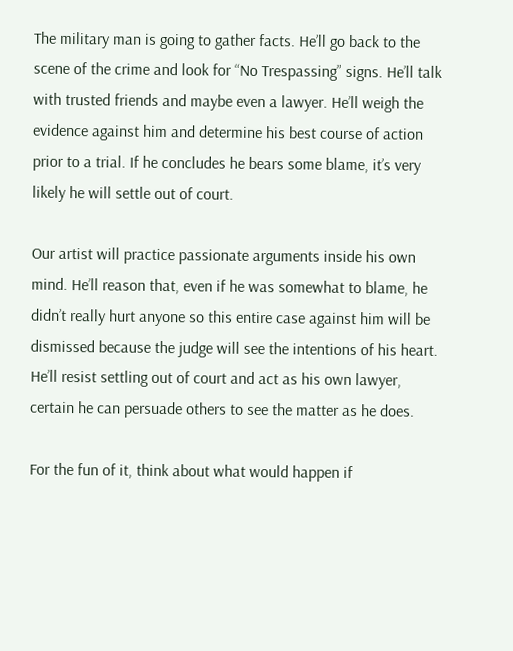The military man is going to gather facts. He’ll go back to the scene of the crime and look for “No Trespassing” signs. He’ll talk with trusted friends and maybe even a lawyer. He’ll weigh the evidence against him and determine his best course of action prior to a trial. If he concludes he bears some blame, it’s very likely he will settle out of court.

Our artist will practice passionate arguments inside his own mind. He’ll reason that, even if he was somewhat to blame, he didn’t really hurt anyone so this entire case against him will be dismissed because the judge will see the intentions of his heart. He’ll resist settling out of court and act as his own lawyer, certain he can persuade others to see the matter as he does.

For the fun of it, think about what would happen if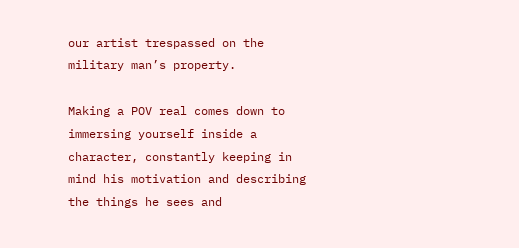our artist trespassed on the military man’s property.

Making a POV real comes down to immersing yourself inside a character, constantly keeping in mind his motivation and describing the things he sees and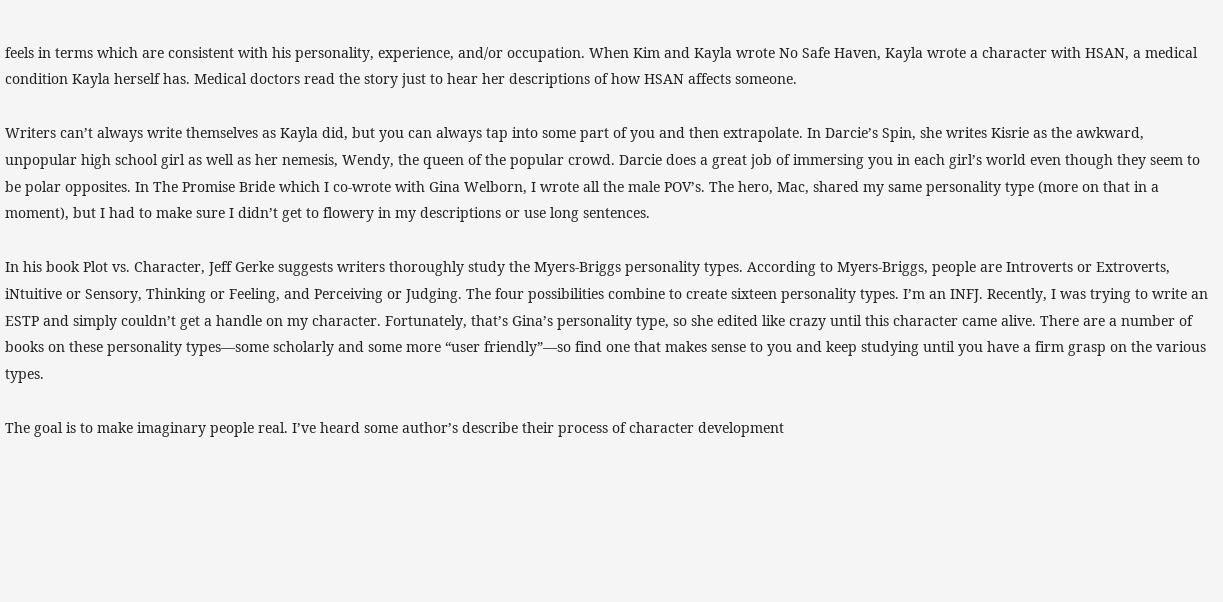feels in terms which are consistent with his personality, experience, and/or occupation. When Kim and Kayla wrote No Safe Haven, Kayla wrote a character with HSAN, a medical condition Kayla herself has. Medical doctors read the story just to hear her descriptions of how HSAN affects someone.

Writers can’t always write themselves as Kayla did, but you can always tap into some part of you and then extrapolate. In Darcie’s Spin, she writes Kisrie as the awkward, unpopular high school girl as well as her nemesis, Wendy, the queen of the popular crowd. Darcie does a great job of immersing you in each girl’s world even though they seem to be polar opposites. In The Promise Bride which I co-wrote with Gina Welborn, I wrote all the male POV’s. The hero, Mac, shared my same personality type (more on that in a moment), but I had to make sure I didn’t get to flowery in my descriptions or use long sentences.

In his book Plot vs. Character, Jeff Gerke suggests writers thoroughly study the Myers-Briggs personality types. According to Myers-Briggs, people are Introverts or Extroverts, iNtuitive or Sensory, Thinking or Feeling, and Perceiving or Judging. The four possibilities combine to create sixteen personality types. I’m an INFJ. Recently, I was trying to write an ESTP and simply couldn’t get a handle on my character. Fortunately, that’s Gina’s personality type, so she edited like crazy until this character came alive. There are a number of books on these personality types—some scholarly and some more “user friendly”—so find one that makes sense to you and keep studying until you have a firm grasp on the various types.

The goal is to make imaginary people real. I’ve heard some author’s describe their process of character development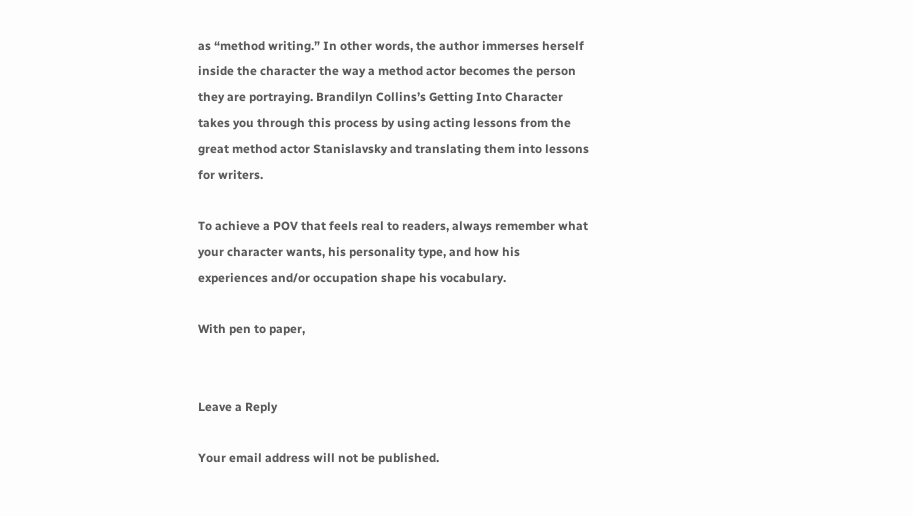as “method writing.” In other words, the author immerses herself inside the character the way a method actor becomes the person they are portraying. Brandilyn Collins’s Getting Into Character takes you through this process by using acting lessons from the great method actor Stanislavsky and translating them into lessons for writers.

To achieve a POV that feels real to readers, always remember what your character wants, his personality type, and how his experiences and/or occupation shape his vocabulary.

With pen to paper,


Leave a Reply

Your email address will not be published.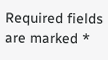Required fields are marked *